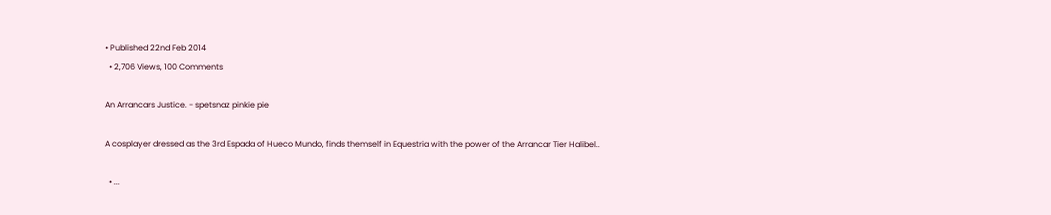• Published 22nd Feb 2014
  • 2,706 Views, 100 Comments

An Arrancars Justice. - spetsnaz pinkie pie

A cosplayer dressed as the 3rd Espada of Hueco Mundo, finds themself in Equestria with the power of the Arrancar Tier Halibel..

  • ...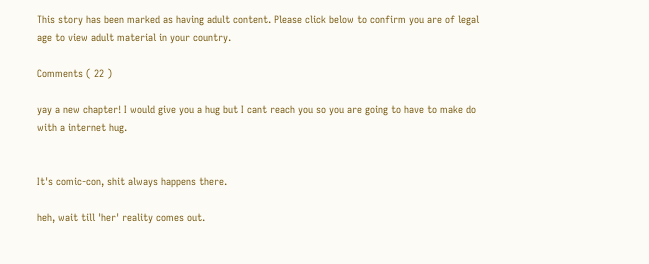This story has been marked as having adult content. Please click below to confirm you are of legal age to view adult material in your country.

Comments ( 22 )

yay a new chapter! I would give you a hug but I cant reach you so you are going to have to make do with a internet hug.


It's comic-con, shit always happens there.

heh, wait till 'her' reality comes out.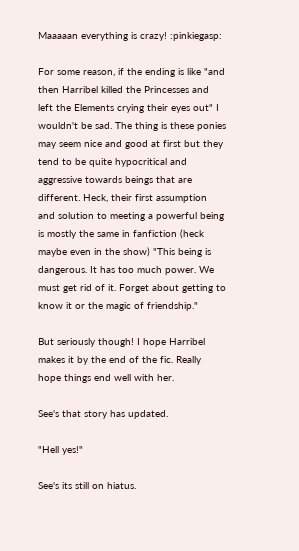Maaaaan everything is crazy! :pinkiegasp:

For some reason, if the ending is like "and then Harribel killed the Princesses and left the Elements crying their eyes out" I wouldn't be sad. The thing is these ponies may seem nice and good at first but they tend to be quite hypocritical and aggressive towards beings that are different. Heck, their first assumption and solution to meeting a powerful being is mostly the same in fanfiction (heck maybe even in the show) "This being is dangerous. It has too much power. We must get rid of it. Forget about getting to know it or the magic of friendship."

But seriously though! I hope Harribel makes it by the end of the fic. Really hope things end well with her.

See's that story has updated.

"Hell yes!"

See's its still on hiatus.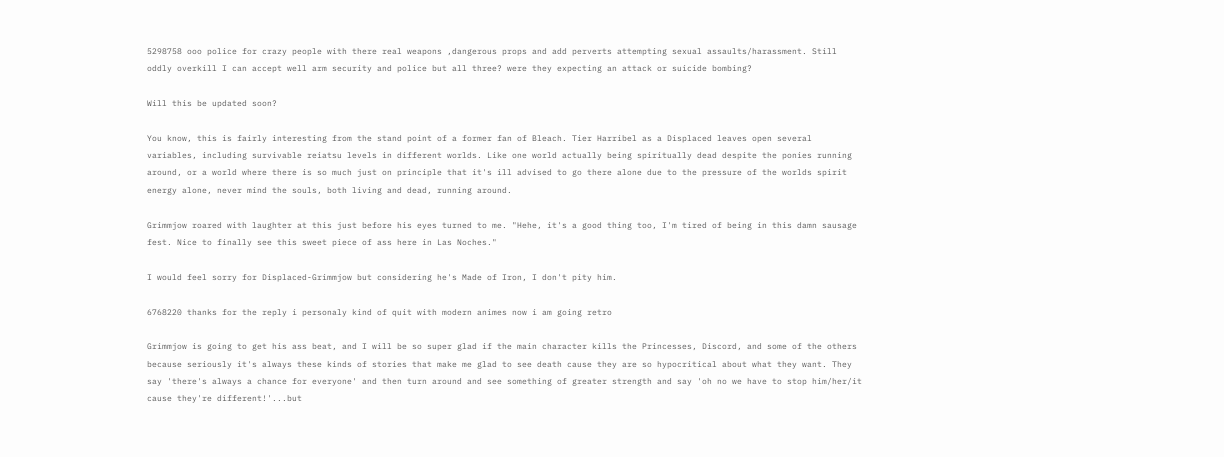5298758 ooo police for crazy people with there real weapons ,dangerous props and add perverts attempting sexual assaults/harassment. Still oddly overkill I can accept well arm security and police but all three? were they expecting an attack or suicide bombing?

Will this be updated soon?

You know, this is fairly interesting from the stand point of a former fan of Bleach. Tier Harribel as a Displaced leaves open several variables, including survivable reiatsu levels in different worlds. Like one world actually being spiritually dead despite the ponies running around, or a world where there is so much just on principle that it's ill advised to go there alone due to the pressure of the worlds spirit energy alone, never mind the souls, both living and dead, running around.

Grimmjow roared with laughter at this just before his eyes turned to me. "Hehe, it's a good thing too, I'm tired of being in this damn sausage fest. Nice to finally see this sweet piece of ass here in Las Noches."

I would feel sorry for Displaced-Grimmjow but considering he's Made of Iron, I don't pity him.

6768220 thanks for the reply i personaly kind of quit with modern animes now i am going retro

Grimmjow is going to get his ass beat, and I will be so super glad if the main character kills the Princesses, Discord, and some of the others because seriously it's always these kinds of stories that make me glad to see death cause they are so hypocritical about what they want. They say 'there's always a chance for everyone' and then turn around and see something of greater strength and say 'oh no we have to stop him/her/it cause they're different!'...but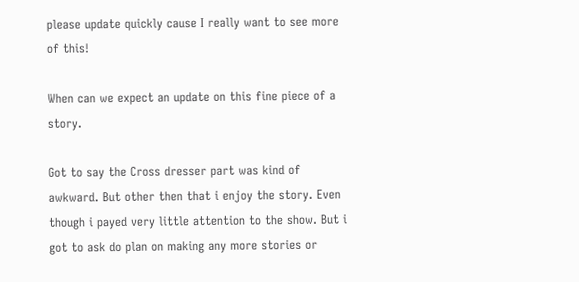please update quickly cause I really want to see more of this!

When can we expect an update on this fine piece of a story.

Got to say the Cross dresser part was kind of awkward. But other then that i enjoy the story. Even though i payed very little attention to the show. But i got to ask do plan on making any more stories or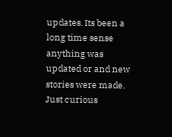updates. Its been a long time sense anything was updated or and new stories were made. Just curious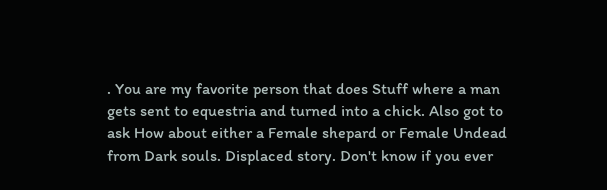. You are my favorite person that does Stuff where a man gets sent to equestria and turned into a chick. Also got to ask How about either a Female shepard or Female Undead from Dark souls. Displaced story. Don't know if you ever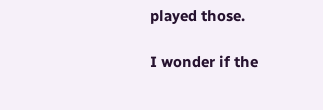played those.

I wonder if the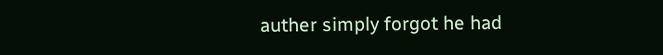auther simply forgot he had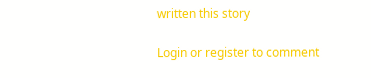written this story

Login or register to comment